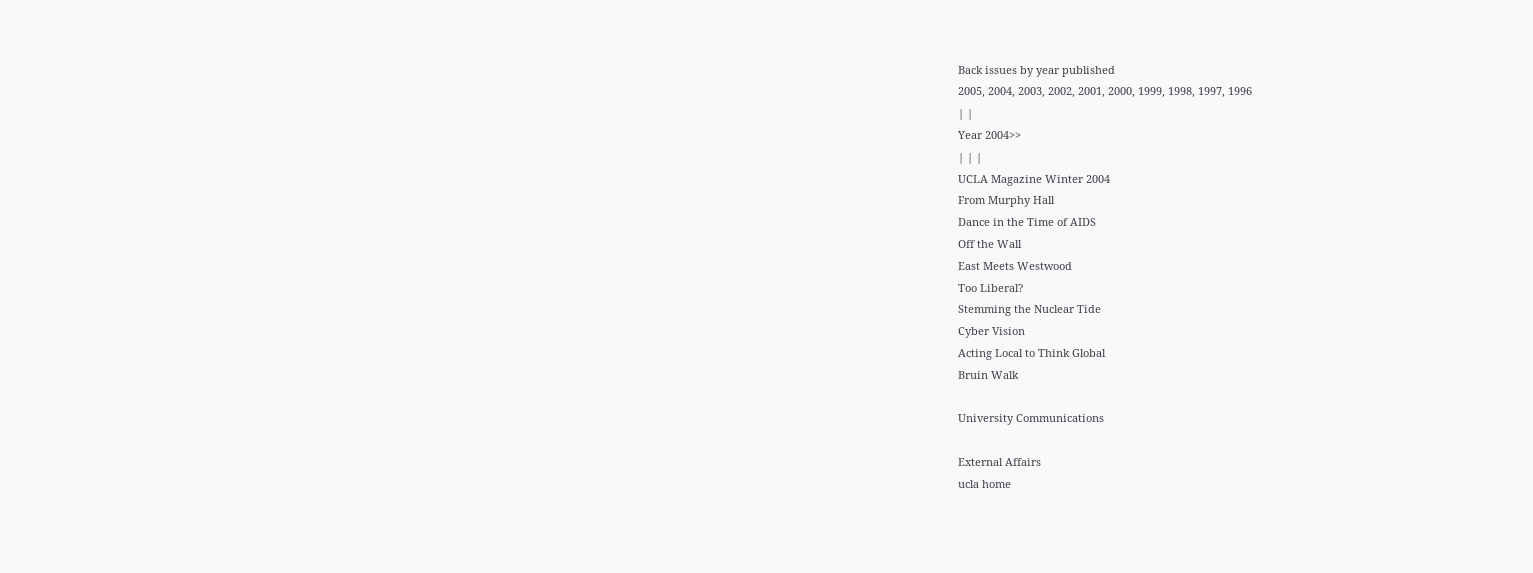Back issues by year published
2005, 2004, 2003, 2002, 2001, 2000, 1999, 1998, 1997, 1996
| |
Year 2004>>
| | |
UCLA Magazine Winter 2004
From Murphy Hall
Dance in the Time of AIDS
Off the Wall
East Meets Westwood
Too Liberal?
Stemming the Nuclear Tide
Cyber Vision
Acting Local to Think Global
Bruin Walk

University Communications

External Affairs
ucla home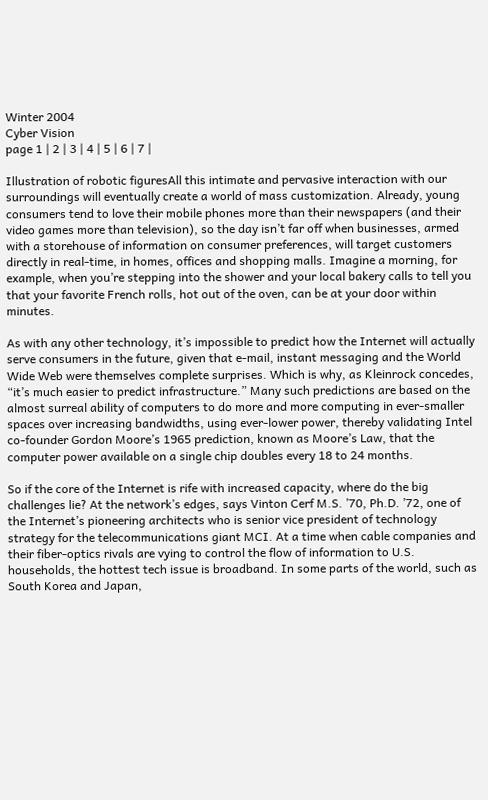Winter 2004
Cyber Vision
page 1 | 2 | 3 | 4 | 5 | 6 | 7 |

Illustration of robotic figuresAll this intimate and pervasive interaction with our surroundings will eventually create a world of mass customization. Already, young consumers tend to love their mobile phones more than their newspapers (and their video games more than television), so the day isn’t far off when businesses, armed with a storehouse of information on consumer preferences, will target customers directly in real-time, in homes, offices and shopping malls. Imagine a morning, for example, when you’re stepping into the shower and your local bakery calls to tell you that your favorite French rolls, hot out of the oven, can be at your door within minutes.

As with any other technology, it’s impossible to predict how the Internet will actually serve consumers in the future, given that e-mail, instant messaging and the World Wide Web were themselves complete surprises. Which is why, as Kleinrock concedes, “it’s much easier to predict infrastructure.” Many such predictions are based on the almost surreal ability of computers to do more and more computing in ever-smaller spaces over increasing bandwidths, using ever-lower power, thereby validating Intel co-founder Gordon Moore’s 1965 prediction, known as Moore’s Law, that the computer power available on a single chip doubles every 18 to 24 months.

So if the core of the Internet is rife with increased capacity, where do the big challenges lie? At the network’s edges, says Vinton Cerf M.S. ’70, Ph.D. ’72, one of the Internet’s pioneering architects who is senior vice president of technology strategy for the telecommunications giant MCI. At a time when cable companies and their fiber-optics rivals are vying to control the flow of information to U.S. households, the hottest tech issue is broadband. In some parts of the world, such as South Korea and Japan,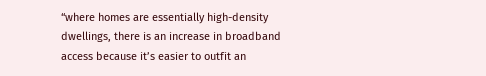“where homes are essentially high-density dwellings, there is an increase in broadband access because it’s easier to outfit an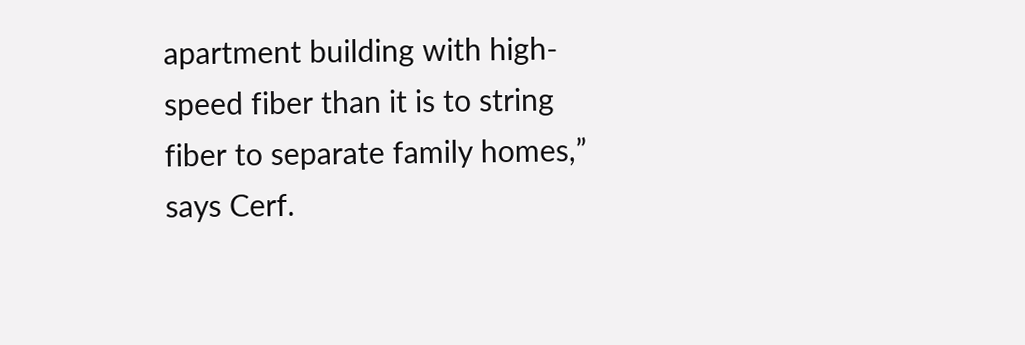apartment building with high-speed fiber than it is to string fiber to separate family homes,” says Cerf.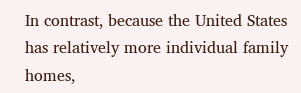In contrast, because the United States has relatively more individual family homes,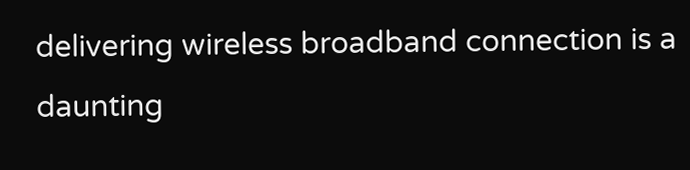delivering wireless broadband connection is a daunting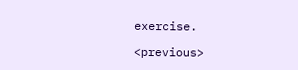exercise.

<previous>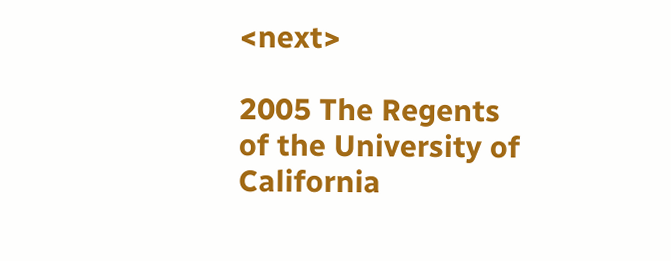<next>

2005 The Regents of the University of California